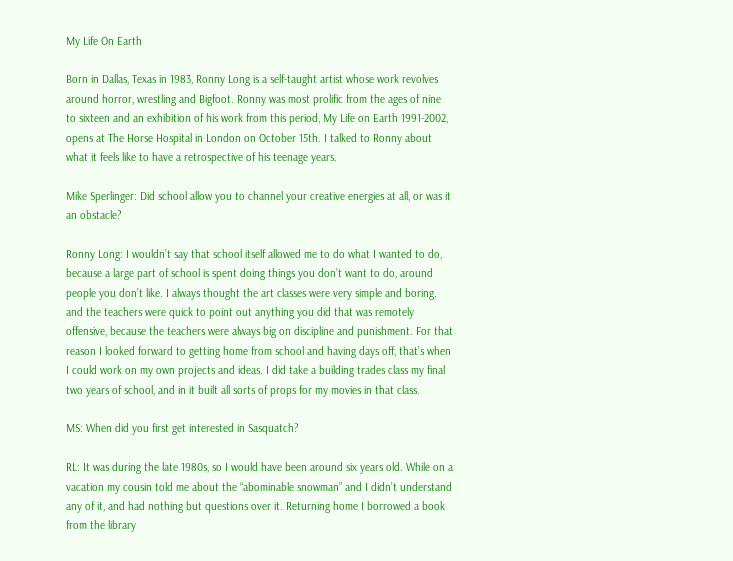My Life On Earth

Born in Dallas, Texas in 1983, Ronny Long is a self-taught artist whose work revolves around horror, wrestling and Bigfoot. Ronny was most prolific from the ages of nine to sixteen and an exhibition of his work from this period, My Life on Earth 1991-2002, opens at The Horse Hospital in London on October 15th. I talked to Ronny about what it feels like to have a retrospective of his teenage years.

Mike Sperlinger: Did school allow you to channel your creative energies at all, or was it an obstacle?

Ronny Long: I wouldn’t say that school itself allowed me to do what I wanted to do, because a large part of school is spent doing things you don’t want to do, around people you don’t like. I always thought the art classes were very simple and boring, and the teachers were quick to point out anything you did that was remotely offensive, because the teachers were always big on discipline and punishment. For that reason I looked forward to getting home from school and having days off, that’s when I could work on my own projects and ideas. I did take a building trades class my final two years of school, and in it built all sorts of props for my movies in that class.

MS: When did you first get interested in Sasquatch?

RL: It was during the late 1980s, so I would have been around six years old. While on a vacation my cousin told me about the “abominable snowman” and I didn’t understand any of it, and had nothing but questions over it. Returning home I borrowed a book from the library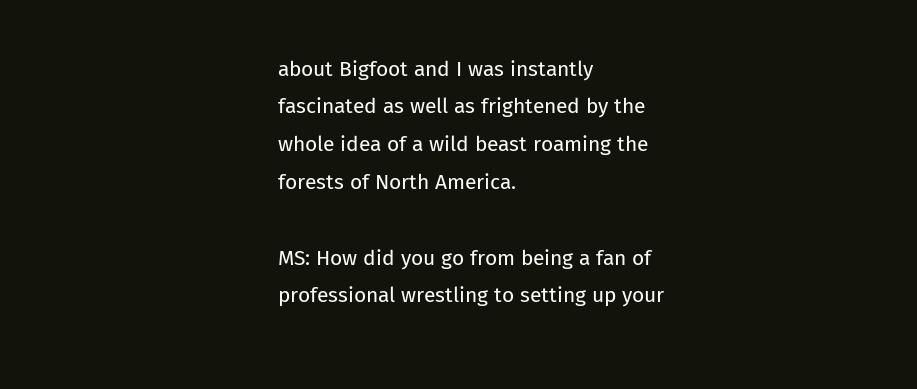about Bigfoot and I was instantly fascinated as well as frightened by the whole idea of a wild beast roaming the forests of North America.

MS: How did you go from being a fan of professional wrestling to setting up your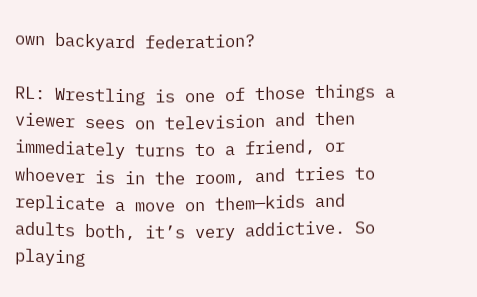own backyard federation?

RL: Wrestling is one of those things a viewer sees on television and then immediately turns to a friend, or whoever is in the room, and tries to replicate a move on them—kids and adults both, it’s very addictive. So playing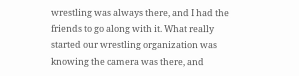wrestling was always there, and I had the friends to go along with it. What really started our wrestling organization was knowing the camera was there, and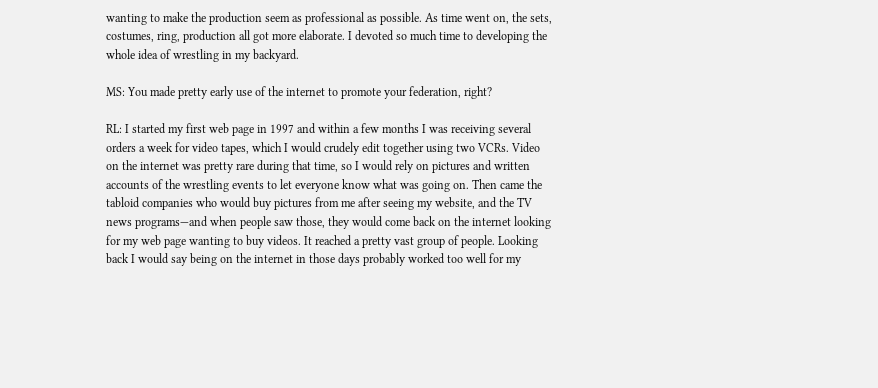wanting to make the production seem as professional as possible. As time went on, the sets, costumes, ring, production all got more elaborate. I devoted so much time to developing the whole idea of wrestling in my backyard.

MS: You made pretty early use of the internet to promote your federation, right?

RL: I started my first web page in 1997 and within a few months I was receiving several orders a week for video tapes, which I would crudely edit together using two VCRs. Video on the internet was pretty rare during that time, so I would rely on pictures and written accounts of the wrestling events to let everyone know what was going on. Then came the tabloid companies who would buy pictures from me after seeing my website, and the TV news programs—and when people saw those, they would come back on the internet looking for my web page wanting to buy videos. It reached a pretty vast group of people. Looking back I would say being on the internet in those days probably worked too well for my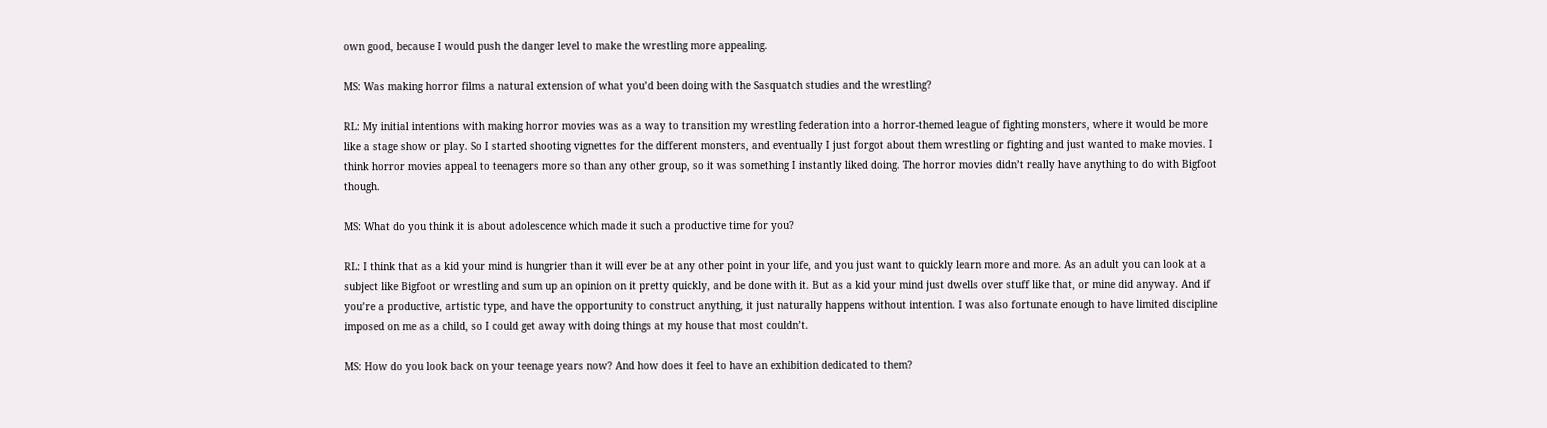own good, because I would push the danger level to make the wrestling more appealing.

MS: Was making horror films a natural extension of what you’d been doing with the Sasquatch studies and the wrestling?

RL: My initial intentions with making horror movies was as a way to transition my wrestling federation into a horror-themed league of fighting monsters, where it would be more like a stage show or play. So I started shooting vignettes for the different monsters, and eventually I just forgot about them wrestling or fighting and just wanted to make movies. I think horror movies appeal to teenagers more so than any other group, so it was something I instantly liked doing. The horror movies didn’t really have anything to do with Bigfoot though.

MS: What do you think it is about adolescence which made it such a productive time for you?

RL: I think that as a kid your mind is hungrier than it will ever be at any other point in your life, and you just want to quickly learn more and more. As an adult you can look at a subject like Bigfoot or wrestling and sum up an opinion on it pretty quickly, and be done with it. But as a kid your mind just dwells over stuff like that, or mine did anyway. And if you’re a productive, artistic type, and have the opportunity to construct anything, it just naturally happens without intention. I was also fortunate enough to have limited discipline imposed on me as a child, so I could get away with doing things at my house that most couldn’t.

MS: How do you look back on your teenage years now? And how does it feel to have an exhibition dedicated to them?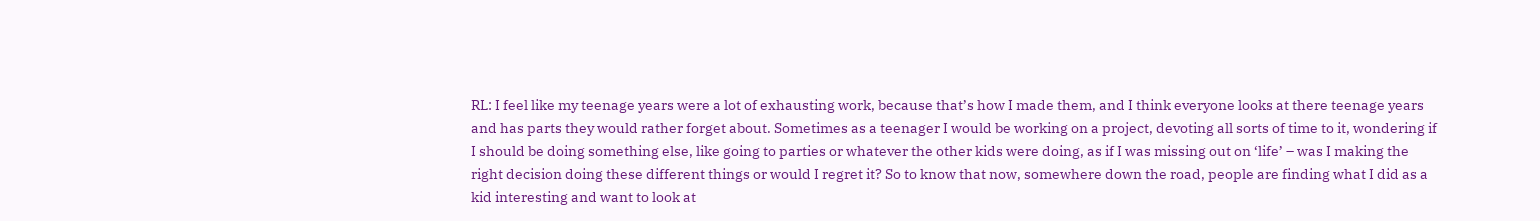RL: I feel like my teenage years were a lot of exhausting work, because that’s how I made them, and I think everyone looks at there teenage years and has parts they would rather forget about. Sometimes as a teenager I would be working on a project, devoting all sorts of time to it, wondering if I should be doing something else, like going to parties or whatever the other kids were doing, as if I was missing out on ‘life’ – was I making the right decision doing these different things or would I regret it? So to know that now, somewhere down the road, people are finding what I did as a kid interesting and want to look at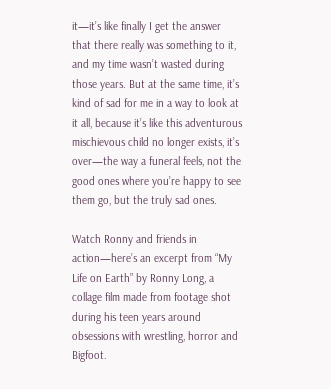it—it’s like finally I get the answer that there really was something to it, and my time wasn’t wasted during those years. But at the same time, it’s kind of sad for me in a way to look at it all, because it’s like this adventurous mischievous child no longer exists, it’s over—the way a funeral feels, not the good ones where you’re happy to see them go, but the truly sad ones.

Watch Ronny and friends in action—here’s an excerpt from “My Life on Earth” by Ronny Long, a collage film made from footage shot during his teen years around obsessions with wrestling, horror and Bigfoot.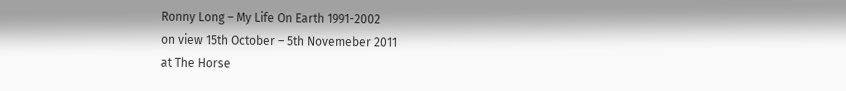Ronny Long – My Life On Earth 1991-2002
on view 15th October – 5th Novemeber 2011
at The Horse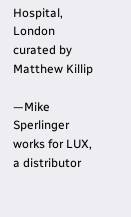Hospital, London
curated by Matthew Killip

—Mike Sperlinger works for LUX, a distributor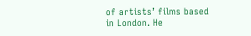of artists’ films based in London. He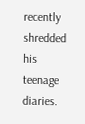recently shredded his teenage diaries.